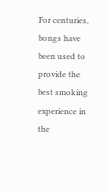For centuries, bongs have been used to provide the best smoking experience in the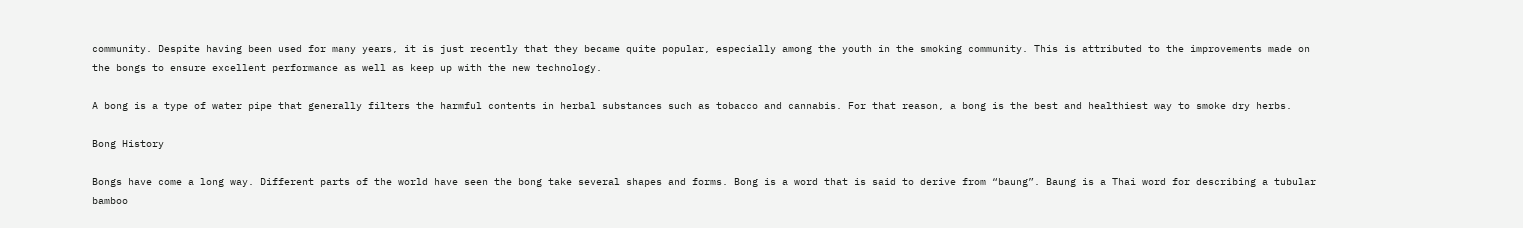community. Despite having been used for many years, it is just recently that they became quite popular, especially among the youth in the smoking community. This is attributed to the improvements made on the bongs to ensure excellent performance as well as keep up with the new technology.

A bong is a type of water pipe that generally filters the harmful contents in herbal substances such as tobacco and cannabis. For that reason, a bong is the best and healthiest way to smoke dry herbs.

Bong History

Bongs have come a long way. Different parts of the world have seen the bong take several shapes and forms. Bong is a word that is said to derive from “baung”. Baung is a Thai word for describing a tubular bamboo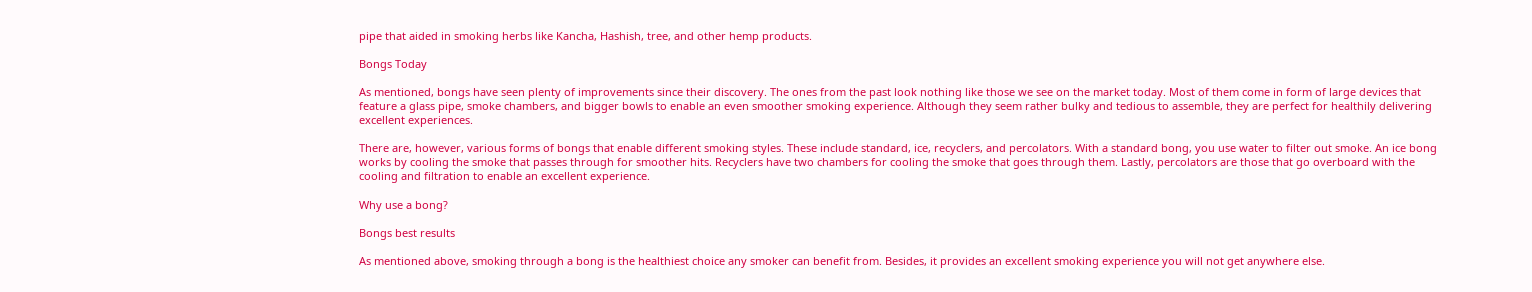pipe that aided in smoking herbs like Kancha, Hashish, tree, and other hemp products.

Bongs Today

As mentioned, bongs have seen plenty of improvements since their discovery. The ones from the past look nothing like those we see on the market today. Most of them come in form of large devices that feature a glass pipe, smoke chambers, and bigger bowls to enable an even smoother smoking experience. Although they seem rather bulky and tedious to assemble, they are perfect for healthily delivering excellent experiences.

There are, however, various forms of bongs that enable different smoking styles. These include standard, ice, recyclers, and percolators. With a standard bong, you use water to filter out smoke. An ice bong works by cooling the smoke that passes through for smoother hits. Recyclers have two chambers for cooling the smoke that goes through them. Lastly, percolators are those that go overboard with the cooling and filtration to enable an excellent experience.

Why use a bong?

Bongs best results

As mentioned above, smoking through a bong is the healthiest choice any smoker can benefit from. Besides, it provides an excellent smoking experience you will not get anywhere else.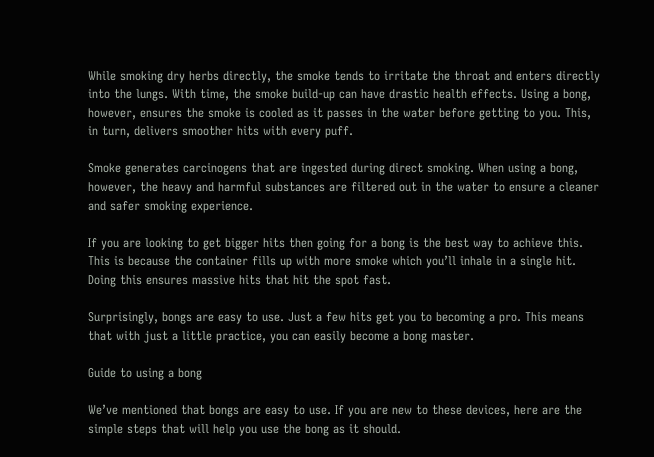While smoking dry herbs directly, the smoke tends to irritate the throat and enters directly into the lungs. With time, the smoke build-up can have drastic health effects. Using a bong, however, ensures the smoke is cooled as it passes in the water before getting to you. This, in turn, delivers smoother hits with every puff.

Smoke generates carcinogens that are ingested during direct smoking. When using a bong, however, the heavy and harmful substances are filtered out in the water to ensure a cleaner and safer smoking experience.

If you are looking to get bigger hits then going for a bong is the best way to achieve this. This is because the container fills up with more smoke which you’ll inhale in a single hit. Doing this ensures massive hits that hit the spot fast.

Surprisingly, bongs are easy to use. Just a few hits get you to becoming a pro. This means that with just a little practice, you can easily become a bong master.

Guide to using a bong

We’ve mentioned that bongs are easy to use. If you are new to these devices, here are the simple steps that will help you use the bong as it should.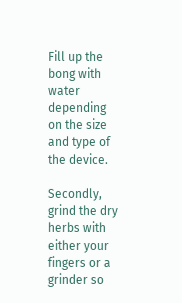Fill up the bong with water depending on the size and type of the device.

Secondly, grind the dry herbs with either your fingers or a grinder so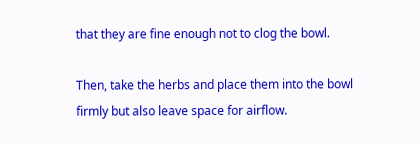that they are fine enough not to clog the bowl.

Then, take the herbs and place them into the bowl firmly but also leave space for airflow.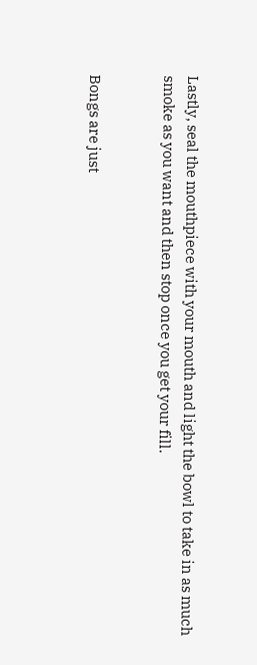Lastly, seal the mouthpiece with your mouth and light the bowl to take in as much smoke as you want and then stop once you get your fill.


Bongs are just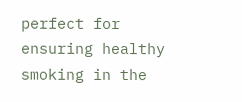perfect for ensuring healthy smoking in the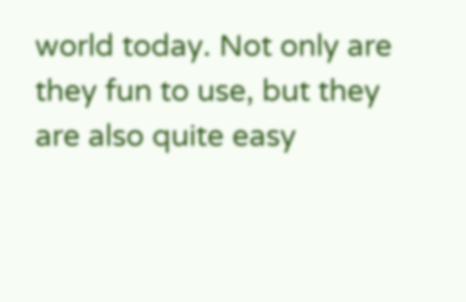world today. Not only are they fun to use, but they are also quite easy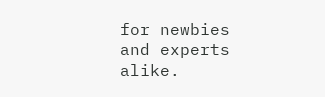for newbies and experts alike.